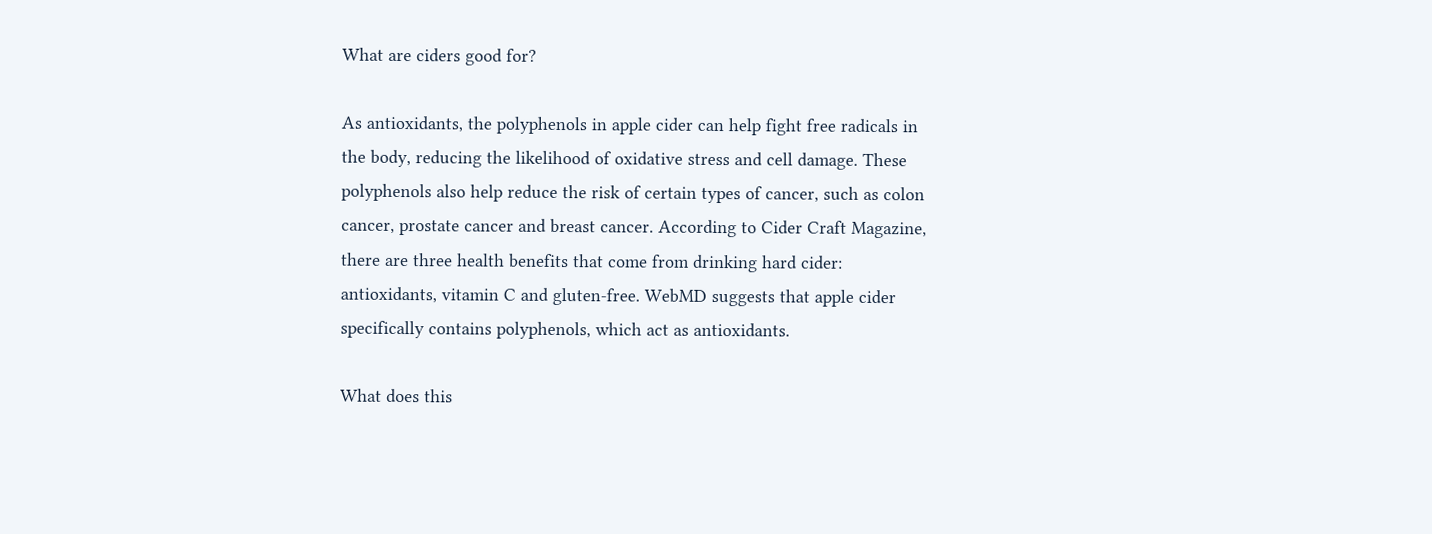What are ciders good for?

As antioxidants, the polyphenols in apple cider can help fight free radicals in the body, reducing the likelihood of oxidative stress and cell damage. These polyphenols also help reduce the risk of certain types of cancer, such as colon cancer, prostate cancer and breast cancer. According to Cider Craft Magazine, there are three health benefits that come from drinking hard cider: antioxidants, vitamin C and gluten-free. WebMD suggests that apple cider specifically contains polyphenols, which act as antioxidants.

What does this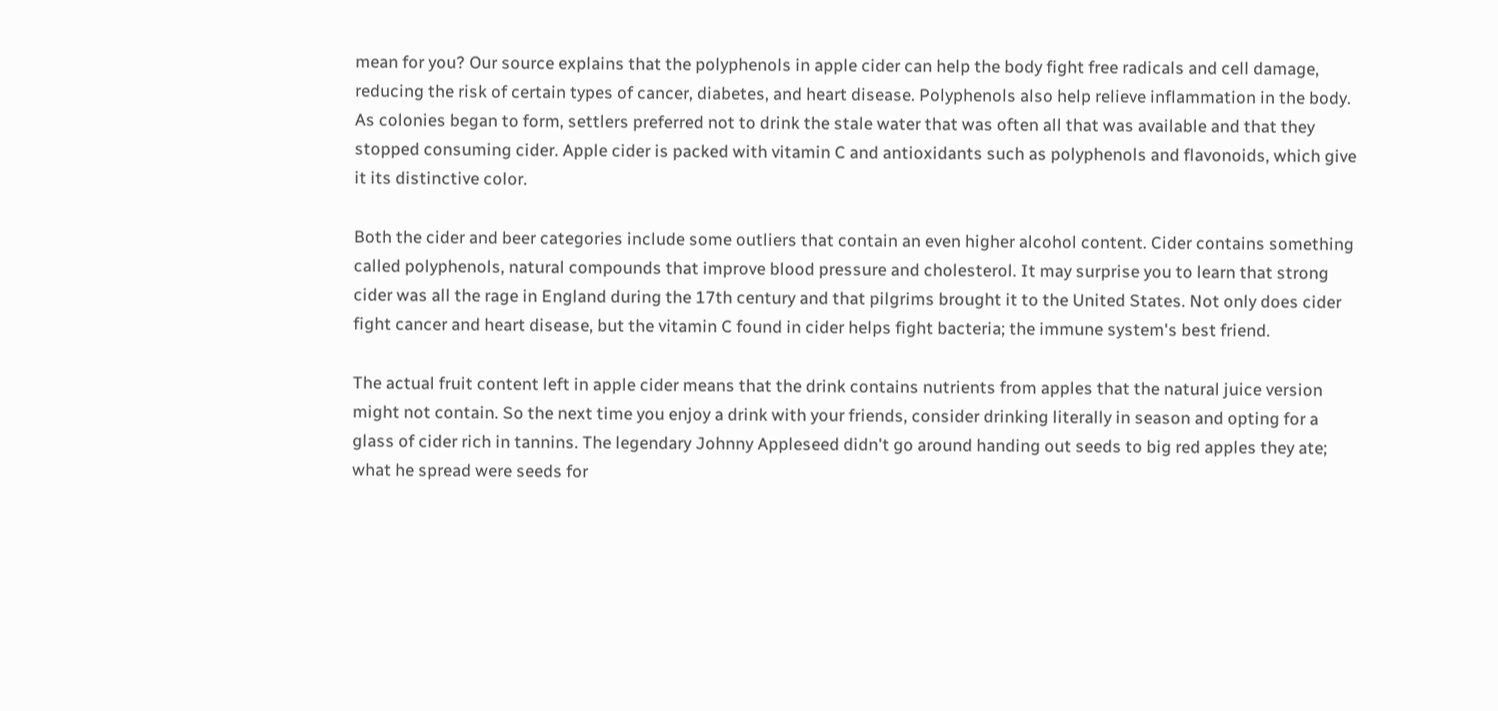mean for you? Our source explains that the polyphenols in apple cider can help the body fight free radicals and cell damage, reducing the risk of certain types of cancer, diabetes, and heart disease. Polyphenols also help relieve inflammation in the body. As colonies began to form, settlers preferred not to drink the stale water that was often all that was available and that they stopped consuming cider. Apple cider is packed with vitamin C and antioxidants such as polyphenols and flavonoids, which give it its distinctive color.

Both the cider and beer categories include some outliers that contain an even higher alcohol content. Cider contains something called polyphenols, natural compounds that improve blood pressure and cholesterol. It may surprise you to learn that strong cider was all the rage in England during the 17th century and that pilgrims brought it to the United States. Not only does cider fight cancer and heart disease, but the vitamin C found in cider helps fight bacteria; the immune system's best friend.

The actual fruit content left in apple cider means that the drink contains nutrients from apples that the natural juice version might not contain. So the next time you enjoy a drink with your friends, consider drinking literally in season and opting for a glass of cider rich in tannins. The legendary Johnny Appleseed didn't go around handing out seeds to big red apples they ate; what he spread were seeds for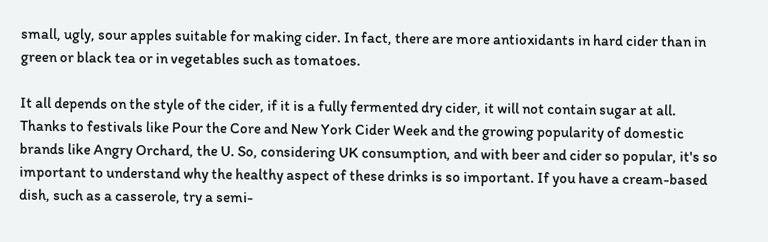small, ugly, sour apples suitable for making cider. In fact, there are more antioxidants in hard cider than in green or black tea or in vegetables such as tomatoes.

It all depends on the style of the cider, if it is a fully fermented dry cider, it will not contain sugar at all. Thanks to festivals like Pour the Core and New York Cider Week and the growing popularity of domestic brands like Angry Orchard, the U. So, considering UK consumption, and with beer and cider so popular, it's so important to understand why the healthy aspect of these drinks is so important. If you have a cream-based dish, such as a casserole, try a semi-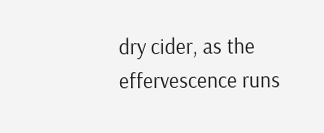dry cider, as the effervescence runs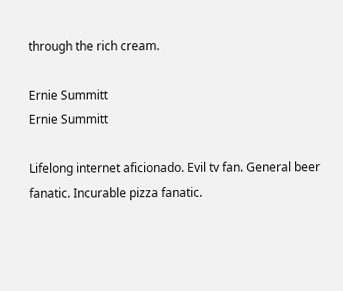through the rich cream.

Ernie Summitt
Ernie Summitt

Lifelong internet aficionado. Evil tv fan. General beer fanatic. Incurable pizza fanatic.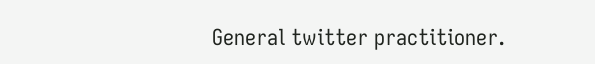General twitter practitioner.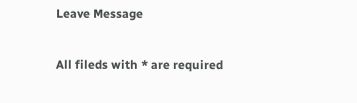Leave Message

All fileds with * are required